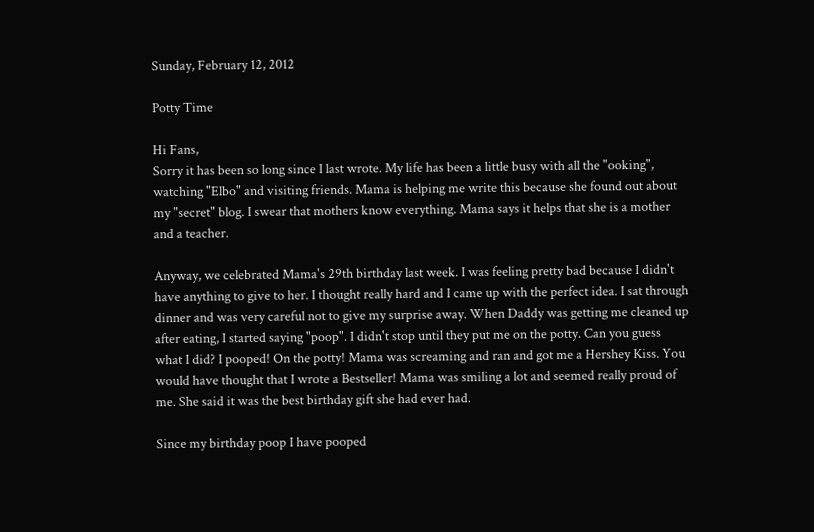Sunday, February 12, 2012

Potty Time

Hi Fans,
Sorry it has been so long since I last wrote. My life has been a little busy with all the "ooking", watching "Elbo" and visiting friends. Mama is helping me write this because she found out about my "secret" blog. I swear that mothers know everything. Mama says it helps that she is a mother and a teacher.

Anyway, we celebrated Mama's 29th birthday last week. I was feeling pretty bad because I didn't have anything to give to her. I thought really hard and I came up with the perfect idea. I sat through dinner and was very careful not to give my surprise away. When Daddy was getting me cleaned up after eating, I started saying "poop". I didn't stop until they put me on the potty. Can you guess what I did? I pooped! On the potty! Mama was screaming and ran and got me a Hershey Kiss. You would have thought that I wrote a Bestseller! Mama was smiling a lot and seemed really proud of me. She said it was the best birthday gift she had ever had.

Since my birthday poop I have pooped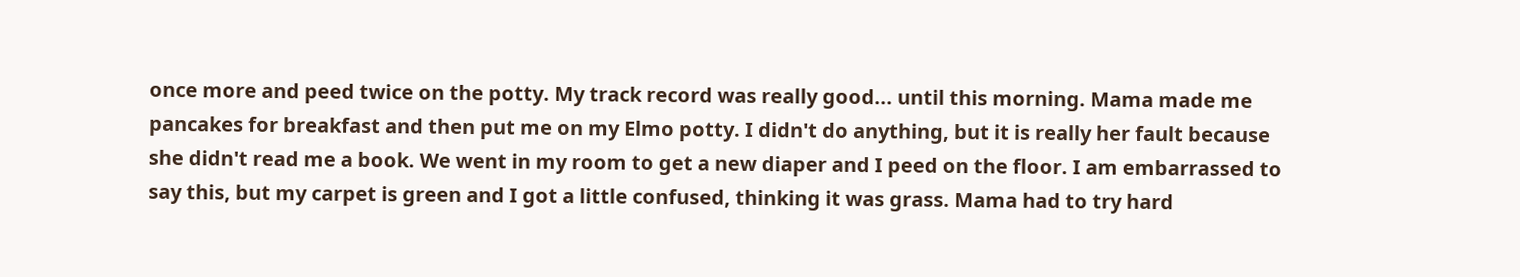once more and peed twice on the potty. My track record was really good... until this morning. Mama made me pancakes for breakfast and then put me on my Elmo potty. I didn't do anything, but it is really her fault because she didn't read me a book. We went in my room to get a new diaper and I peed on the floor. I am embarrassed to say this, but my carpet is green and I got a little confused, thinking it was grass. Mama had to try hard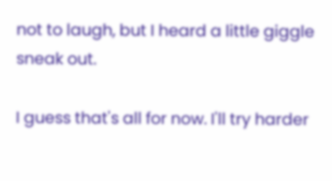not to laugh, but I heard a little giggle sneak out.

I guess that's all for now. I'll try harder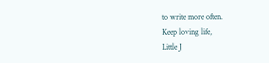to write more often.
Keep loving life,
Little J